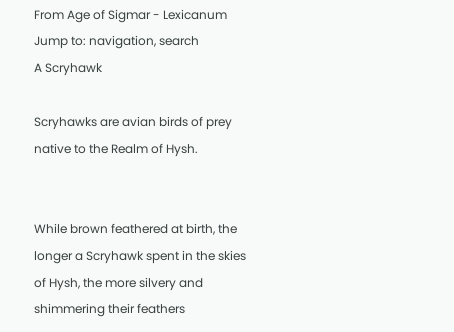From Age of Sigmar - Lexicanum
Jump to: navigation, search
A Scryhawk

Scryhawks are avian birds of prey native to the Realm of Hysh.


While brown feathered at birth, the longer a Scryhawk spent in the skies of Hysh, the more silvery and shimmering their feathers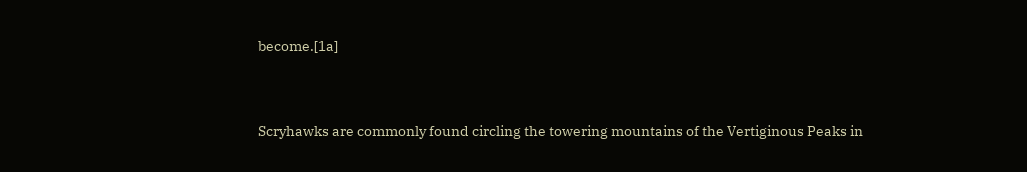become.[1a]


Scryhawks are commonly found circling the towering mountains of the Vertiginous Peaks in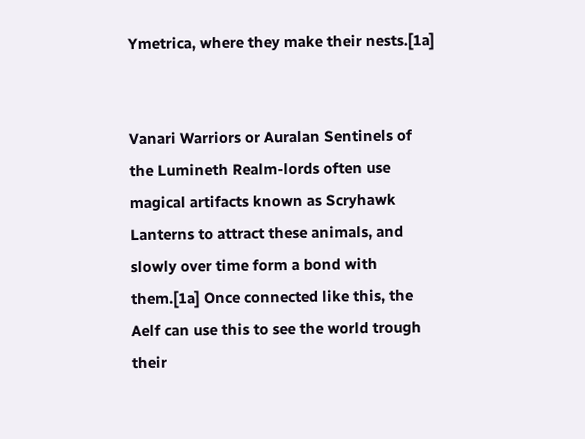Ymetrica, where they make their nests.[1a]


Vanari Warriors or Auralan Sentinels of the Lumineth Realm-lords often use magical artifacts known as Scryhawk Lanterns to attract these animals, and slowly over time form a bond with them.[1a] Once connected like this, the Aelf can use this to see the world trough their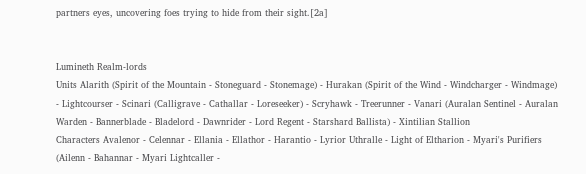partners eyes, uncovering foes trying to hide from their sight.[2a]


Lumineth Realm-lords
Units Alarith (Spirit of the Mountain - Stoneguard - Stonemage) - Hurakan (Spirit of the Wind - Windcharger - Windmage) - Lightcourser - Scinari (Calligrave - Cathallar - Loreseeker) - Scryhawk - Treerunner - Vanari (Auralan Sentinel - Auralan Warden - Bannerblade - Bladelord - Dawnrider - Lord Regent - Starshard Ballista) - Xintilian Stallion
Characters Avalenor - Celennar - Ellania - Ellathor - Harantio - Lyrior Uthralle - Light of Eltharion - Myari's Purifiers (Ailenn - Bahannar - Myari Lightcaller -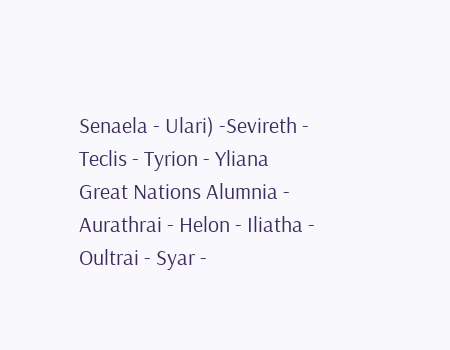Senaela - Ulari) -Sevireth - Teclis - Tyrion - Yliana
Great Nations Alumnia - Aurathrai - Helon - Iliatha - Oultrai - Syar -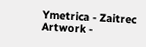Ymetrica - Zaitrec
Artwork -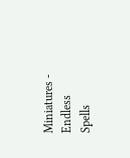Miniatures - Endless Spells